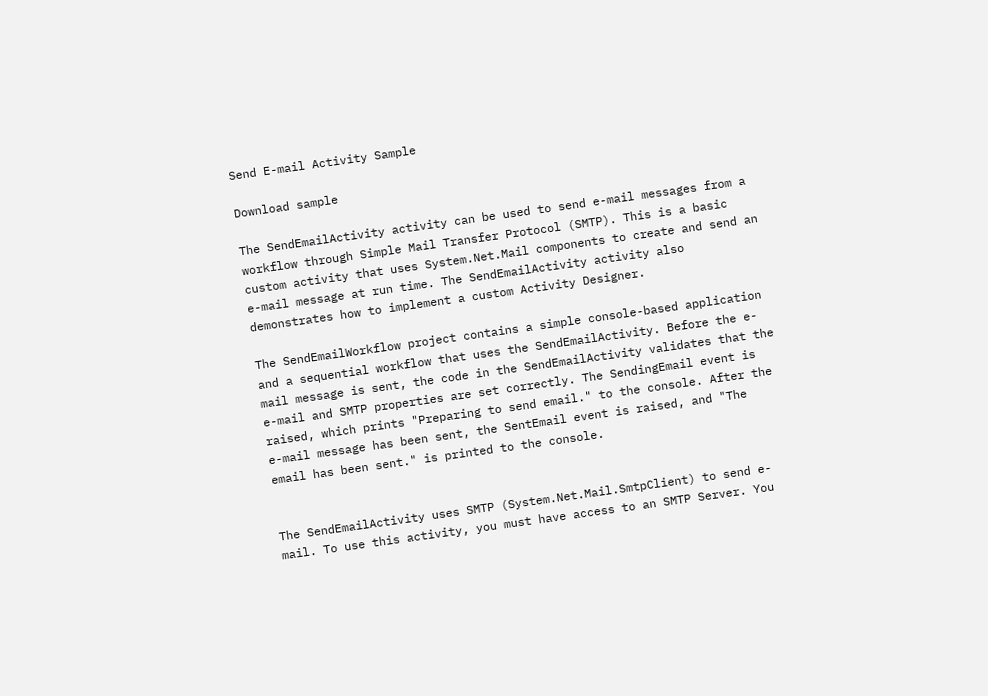Send E-mail Activity Sample

Download sample

The SendEmailActivity activity can be used to send e-mail messages from a workflow through Simple Mail Transfer Protocol (SMTP). This is a basic custom activity that uses System.Net.Mail components to create and send an e-mail message at run time. The SendEmailActivity activity also demonstrates how to implement a custom Activity Designer.

The SendEmailWorkflow project contains a simple console-based application and a sequential workflow that uses the SendEmailActivity. Before the e-mail message is sent, the code in the SendEmailActivity validates that the e-mail and SMTP properties are set correctly. The SendingEmail event is raised, which prints "Preparing to send email." to the console. After the e-mail message has been sent, the SentEmail event is raised, and "The email has been sent." is printed to the console.


The SendEmailActivity uses SMTP (System.Net.Mail.SmtpClient) to send e-mail. To use this activity, you must have access to an SMTP Server. You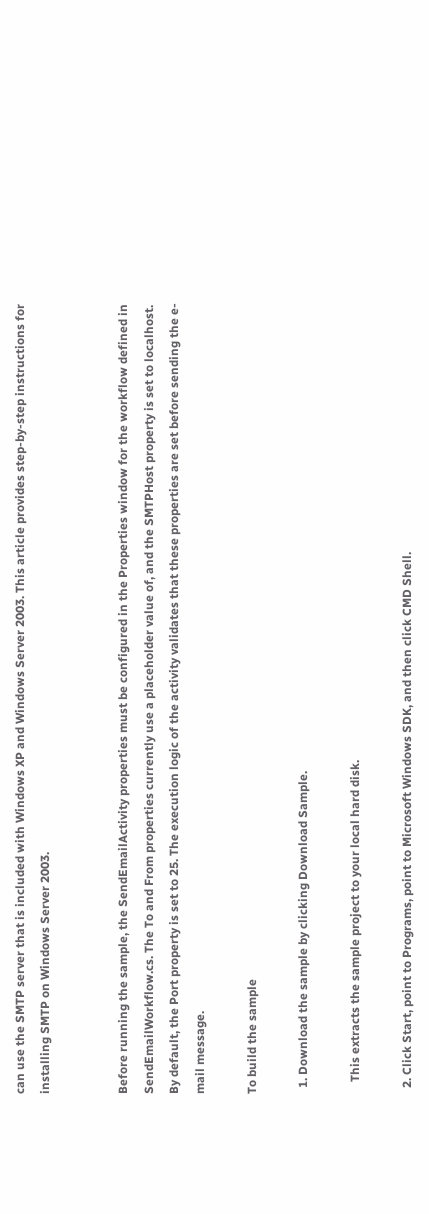can use the SMTP server that is included with Windows XP and Windows Server 2003. This article provides step-by-step instructions for installing SMTP on Windows Server 2003.


Before running the sample, the SendEmailActivity properties must be configured in the Properties window for the workflow defined in SendEmailWorkflow.cs. The To and From properties currently use a placeholder value of, and the SMTPHost property is set to localhost. By default, the Port property is set to 25. The execution logic of the activity validates that these properties are set before sending the e-mail message.

To build the sample

  1. Download the sample by clicking Download Sample.

    This extracts the sample project to your local hard disk.

  2. Click Start, point to Programs, point to Microsoft Windows SDK, and then click CMD Shell.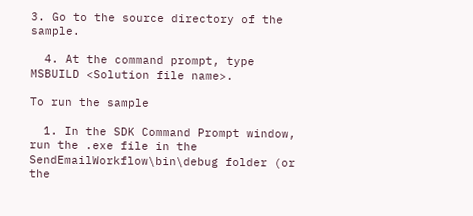3. Go to the source directory of the sample.

  4. At the command prompt, type MSBUILD <Solution file name>.

To run the sample

  1. In the SDK Command Prompt window, run the .exe file in the SendEmailWorkflow\bin\debug folder (or the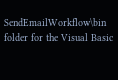SendEmailWorkflow\bin folder for the Visual Basic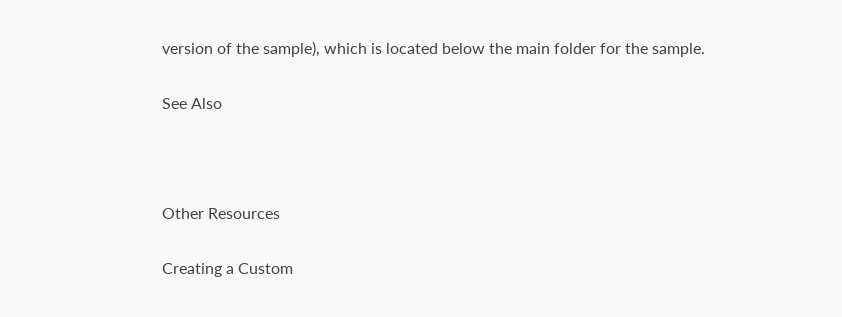version of the sample), which is located below the main folder for the sample.

See Also



Other Resources

Creating a Custom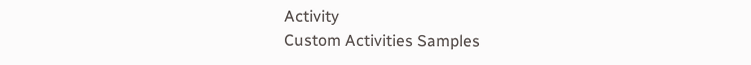Activity
Custom Activities Samples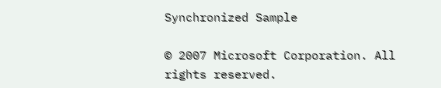Synchronized Sample

© 2007 Microsoft Corporation. All rights reserved.